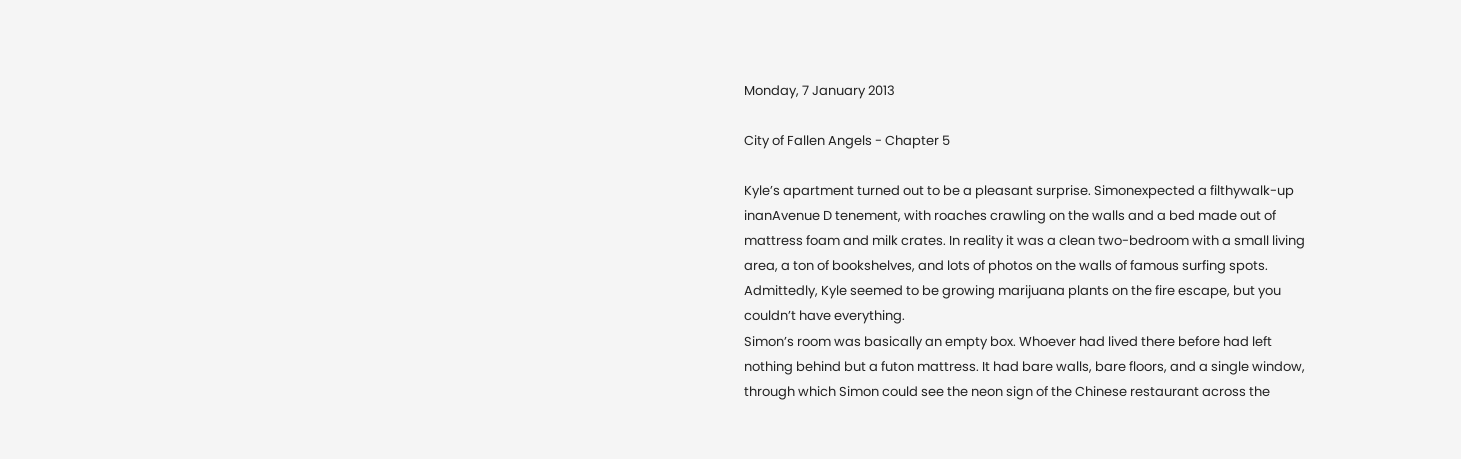Monday, 7 January 2013

City of Fallen Angels - Chapter 5

Kyle’s apartment turned out to be a pleasant surprise. Simonexpected a filthywalk-up
inanAvenue D tenement, with roaches crawling on the walls and a bed made out of
mattress foam and milk crates. In reality it was a clean two-bedroom with a small living
area, a ton of bookshelves, and lots of photos on the walls of famous surfing spots.
Admittedly, Kyle seemed to be growing marijuana plants on the fire escape, but you
couldn’t have everything.
Simon’s room was basically an empty box. Whoever had lived there before had left
nothing behind but a futon mattress. It had bare walls, bare floors, and a single window,
through which Simon could see the neon sign of the Chinese restaurant across the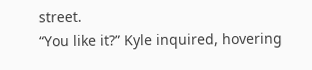street.
“You like it?” Kyle inquired, hovering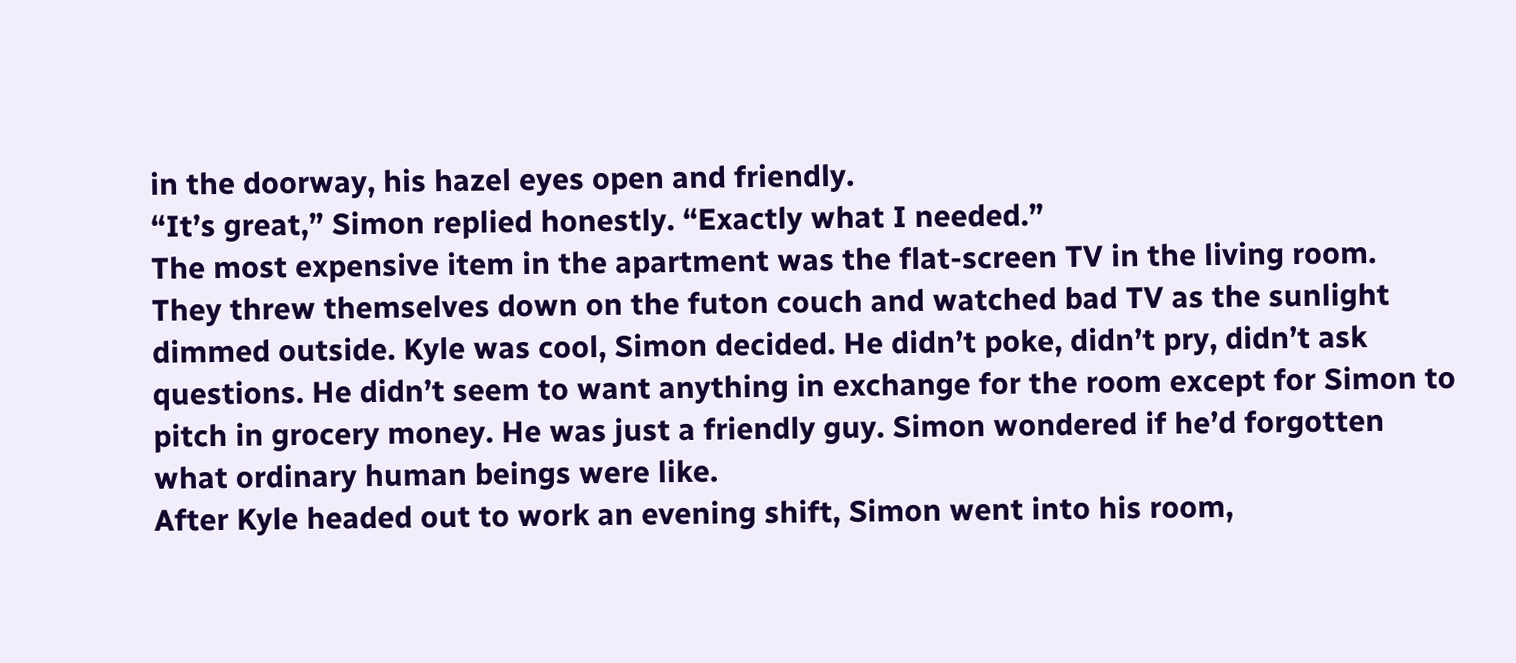in the doorway, his hazel eyes open and friendly.
“It’s great,” Simon replied honestly. “Exactly what I needed.”
The most expensive item in the apartment was the flat-screen TV in the living room.
They threw themselves down on the futon couch and watched bad TV as the sunlight
dimmed outside. Kyle was cool, Simon decided. He didn’t poke, didn’t pry, didn’t ask
questions. He didn’t seem to want anything in exchange for the room except for Simon to
pitch in grocery money. He was just a friendly guy. Simon wondered if he’d forgotten
what ordinary human beings were like.
After Kyle headed out to work an evening shift, Simon went into his room,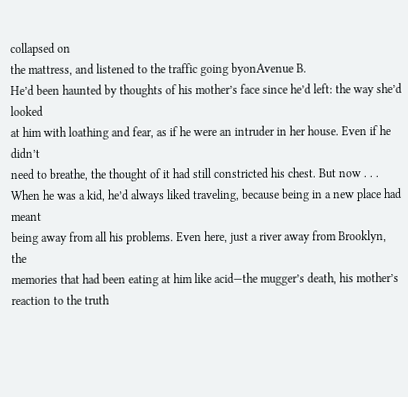collapsed on
the mattress, and listened to the traffic going byonAvenue B.
He’d been haunted by thoughts of his mother’s face since he’d left: the way she’d looked
at him with loathing and fear, as if he were an intruder in her house. Even if he didn’t
need to breathe, the thought of it had still constricted his chest. But now . . .
When he was a kid, he’d always liked traveling, because being in a new place had meant
being away from all his problems. Even here, just a river away from Brooklyn, the
memories that had been eating at him like acid—the mugger’s death, his mother’s
reaction to the truth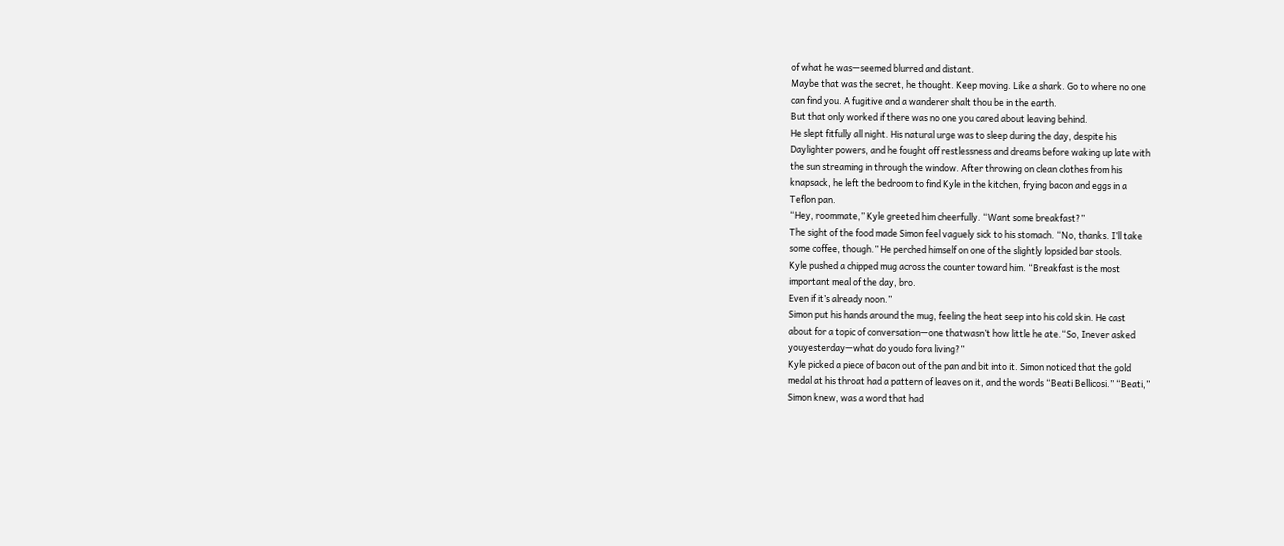of what he was—seemed blurred and distant.
Maybe that was the secret, he thought. Keep moving. Like a shark. Go to where no one
can find you. A fugitive and a wanderer shalt thou be in the earth.
But that only worked if there was no one you cared about leaving behind.
He slept fitfully all night. His natural urge was to sleep during the day, despite his
Daylighter powers, and he fought off restlessness and dreams before waking up late with
the sun streaming in through the window. After throwing on clean clothes from his
knapsack, he left the bedroom to find Kyle in the kitchen, frying bacon and eggs in a
Teflon pan.
“Hey, roommate,” Kyle greeted him cheerfully. “Want some breakfast?”
The sight of the food made Simon feel vaguely sick to his stomach. “No, thanks. I’ll take
some coffee, though.” He perched himself on one of the slightly lopsided bar stools.
Kyle pushed a chipped mug across the counter toward him. “Breakfast is the most
important meal of the day, bro.
Even if it’s already noon.”
Simon put his hands around the mug, feeling the heat seep into his cold skin. He cast
about for a topic of conversation—one thatwasn’t how little he ate.“So, Inever asked
youyesterday—what do youdo fora living?”
Kyle picked a piece of bacon out of the pan and bit into it. Simon noticed that the gold
medal at his throat had a pattern of leaves on it, and the words “Beati Bellicosi.” “Beati,”
Simon knew, was a word that had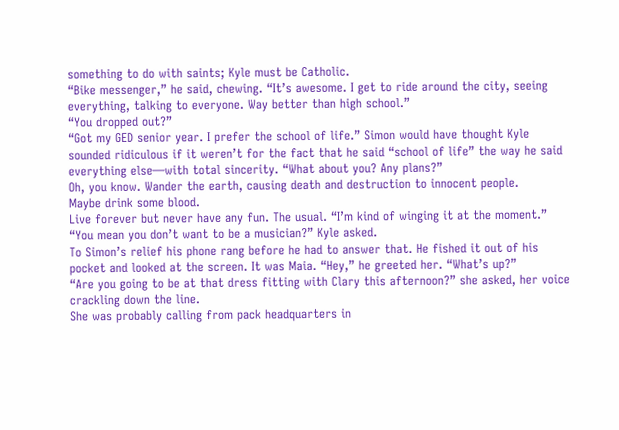something to do with saints; Kyle must be Catholic.
“Bike messenger,” he said, chewing. “It’s awesome. I get to ride around the city, seeing
everything, talking to everyone. Way better than high school.”
“You dropped out?”
“Got my GED senior year. I prefer the school of life.” Simon would have thought Kyle
sounded ridiculous if it weren’t for the fact that he said “school of life” the way he said
everything else—with total sincerity. “What about you? Any plans?”
Oh, you know. Wander the earth, causing death and destruction to innocent people.
Maybe drink some blood.
Live forever but never have any fun. The usual. “I’m kind of winging it at the moment.”
“You mean you don’t want to be a musician?” Kyle asked.
To Simon’s relief his phone rang before he had to answer that. He fished it out of his
pocket and looked at the screen. It was Maia. “Hey,” he greeted her. “What’s up?”
“Are you going to be at that dress fitting with Clary this afternoon?” she asked, her voice
crackling down the line.
She was probably calling from pack headquarters in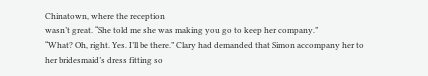Chinatown, where the reception
wasn’t great. “She told me she was making you go to keep her company.”
“What? Oh, right. Yes. I’ll be there.” Clary had demanded that Simon accompany her to
her bridesmaid’s dress fitting so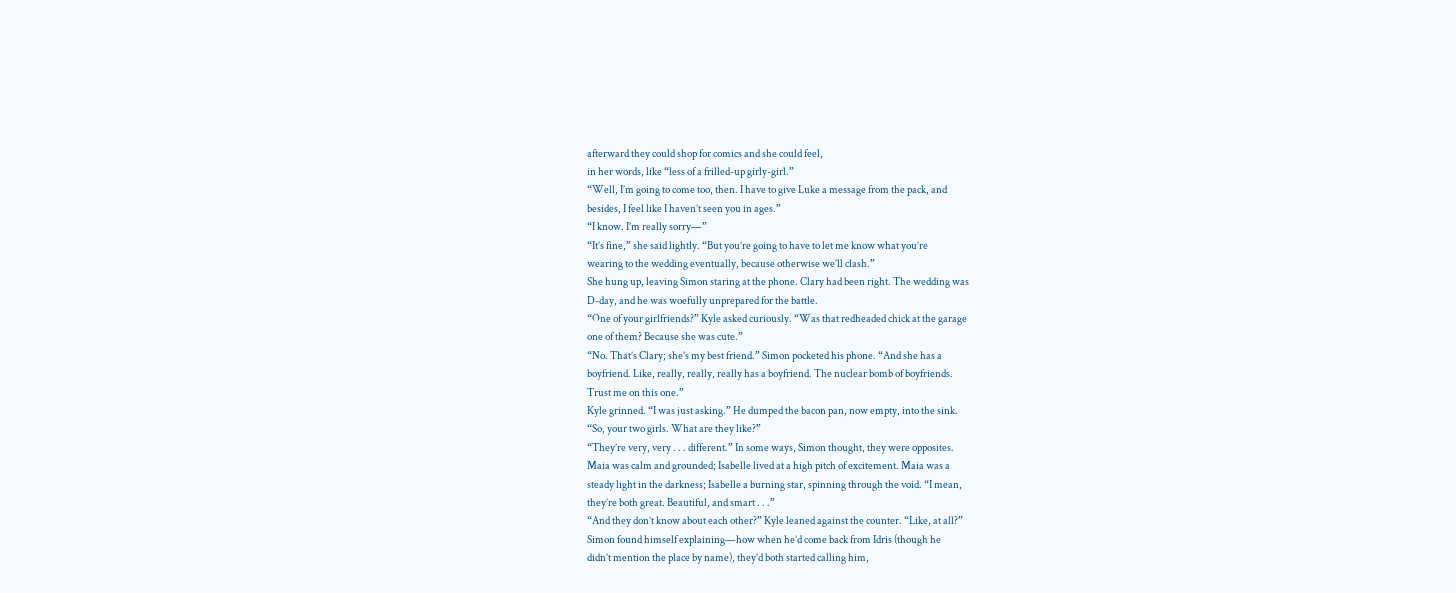afterward they could shop for comics and she could feel,
in her words, like “less of a frilled-up girly-girl.”
“Well, I’m going to come too, then. I have to give Luke a message from the pack, and
besides, I feel like I haven’t seen you in ages.”
“I know. I’m really sorry—”
“It’s fine,” she said lightly. “But you’re going to have to let me know what you’re
wearing to the wedding eventually, because otherwise we’ll clash.”
She hung up, leaving Simon staring at the phone. Clary had been right. The wedding was
D-day, and he was woefully unprepared for the battle.
“One of your girlfriends?” Kyle asked curiously. “Was that redheaded chick at the garage
one of them? Because she was cute.”
“No. That’s Clary; she’s my best friend.” Simon pocketed his phone. “And she has a
boyfriend. Like, really, really, really has a boyfriend. The nuclear bomb of boyfriends.
Trust me on this one.”
Kyle grinned. “I was just asking.” He dumped the bacon pan, now empty, into the sink.
“So, your two girls. What are they like?”
“They’re very, very . . . different.” In some ways, Simon thought, they were opposites.
Maia was calm and grounded; Isabelle lived at a high pitch of excitement. Maia was a
steady light in the darkness; Isabelle a burning star, spinning through the void. “I mean,
they’re both great. Beautiful, and smart . . .”
“And they don’t know about each other?” Kyle leaned against the counter. “Like, at all?”
Simon found himself explaining—how when he’d come back from Idris (though he
didn’t mention the place by name), they’d both started calling him,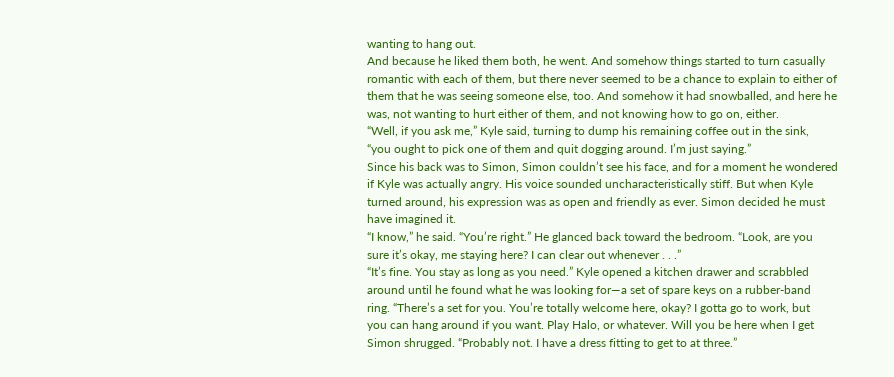wanting to hang out.
And because he liked them both, he went. And somehow things started to turn casually
romantic with each of them, but there never seemed to be a chance to explain to either of
them that he was seeing someone else, too. And somehow it had snowballed, and here he
was, not wanting to hurt either of them, and not knowing how to go on, either.
“Well, if you ask me,” Kyle said, turning to dump his remaining coffee out in the sink,
“you ought to pick one of them and quit dogging around. I’m just saying.”
Since his back was to Simon, Simon couldn’t see his face, and for a moment he wondered
if Kyle was actually angry. His voice sounded uncharacteristically stiff. But when Kyle
turned around, his expression was as open and friendly as ever. Simon decided he must
have imagined it.
“I know,” he said. “You’re right.” He glanced back toward the bedroom. “Look, are you
sure it’s okay, me staying here? I can clear out whenever . . .”
“It’s fine. You stay as long as you need.” Kyle opened a kitchen drawer and scrabbled
around until he found what he was looking for—a set of spare keys on a rubber-band
ring. “There’s a set for you. You’re totally welcome here, okay? I gotta go to work, but
you can hang around if you want. Play Halo, or whatever. Will you be here when I get
Simon shrugged. “Probably not. I have a dress fitting to get to at three.”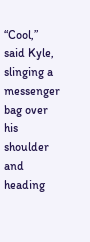“Cool,” said Kyle, slinging a messenger bag over his shoulder and heading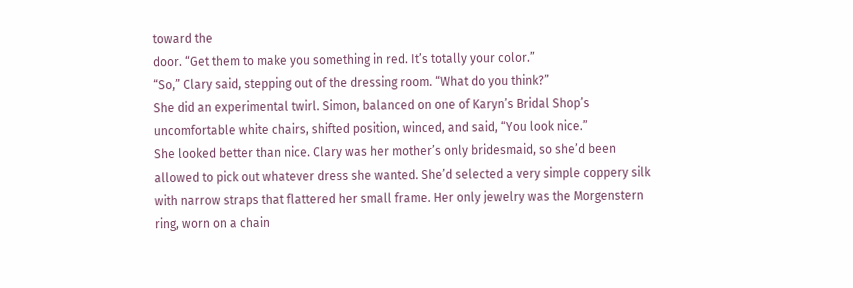toward the
door. “Get them to make you something in red. It’s totally your color.”
“So,” Clary said, stepping out of the dressing room. “What do you think?”
She did an experimental twirl. Simon, balanced on one of Karyn’s Bridal Shop’s
uncomfortable white chairs, shifted position, winced, and said, “You look nice.”
She looked better than nice. Clary was her mother’s only bridesmaid, so she’d been
allowed to pick out whatever dress she wanted. She’d selected a very simple coppery silk
with narrow straps that flattered her small frame. Her only jewelry was the Morgenstern
ring, worn on a chain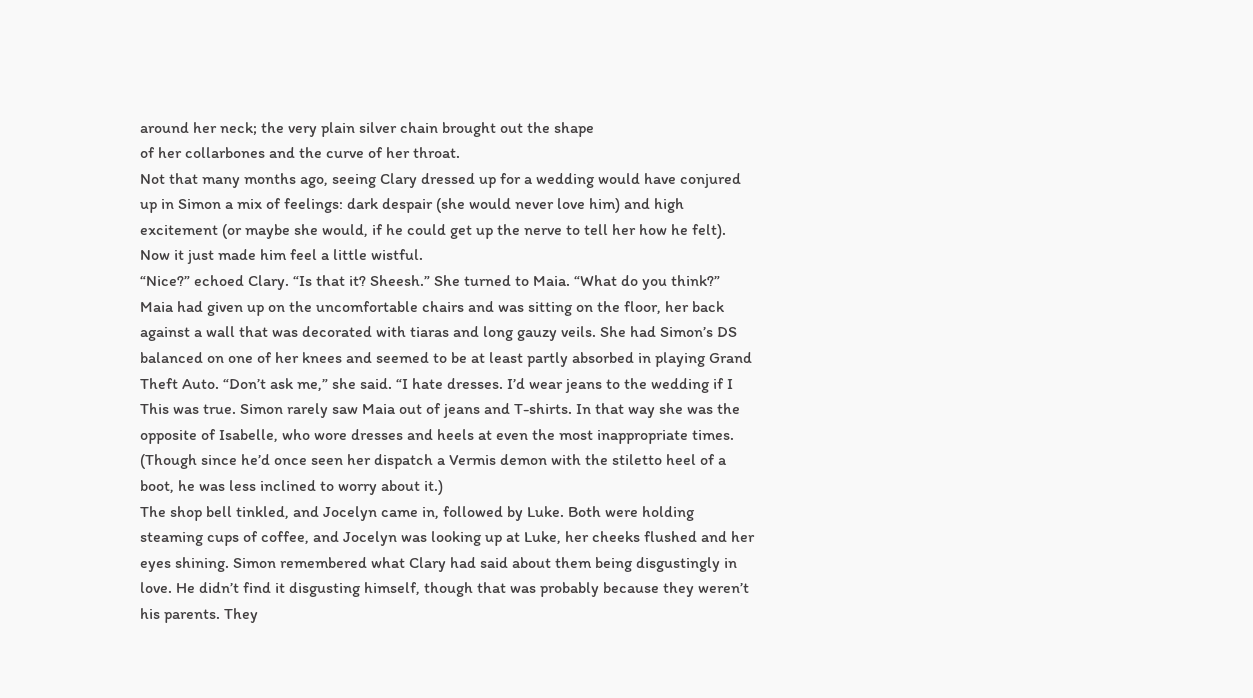around her neck; the very plain silver chain brought out the shape
of her collarbones and the curve of her throat.
Not that many months ago, seeing Clary dressed up for a wedding would have conjured
up in Simon a mix of feelings: dark despair (she would never love him) and high
excitement (or maybe she would, if he could get up the nerve to tell her how he felt).
Now it just made him feel a little wistful.
“Nice?” echoed Clary. “Is that it? Sheesh.” She turned to Maia. “What do you think?”
Maia had given up on the uncomfortable chairs and was sitting on the floor, her back
against a wall that was decorated with tiaras and long gauzy veils. She had Simon’s DS
balanced on one of her knees and seemed to be at least partly absorbed in playing Grand
Theft Auto. “Don’t ask me,” she said. “I hate dresses. I’d wear jeans to the wedding if I
This was true. Simon rarely saw Maia out of jeans and T-shirts. In that way she was the
opposite of Isabelle, who wore dresses and heels at even the most inappropriate times.
(Though since he’d once seen her dispatch a Vermis demon with the stiletto heel of a
boot, he was less inclined to worry about it.)
The shop bell tinkled, and Jocelyn came in, followed by Luke. Both were holding
steaming cups of coffee, and Jocelyn was looking up at Luke, her cheeks flushed and her
eyes shining. Simon remembered what Clary had said about them being disgustingly in
love. He didn’t find it disgusting himself, though that was probably because they weren’t
his parents. They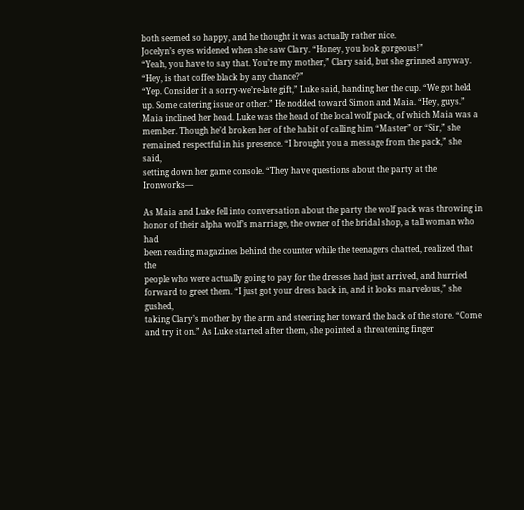both seemed so happy, and he thought it was actually rather nice.
Jocelyn’s eyes widened when she saw Clary. “Honey, you look gorgeous!”
“Yeah, you have to say that. You’re my mother,” Clary said, but she grinned anyway.
“Hey, is that coffee black by any chance?”
“Yep. Consider it a sorry-we’re-late gift,” Luke said, handing her the cup. “We got held
up. Some catering issue or other.” He nodded toward Simon and Maia. “Hey, guys.”
Maia inclined her head. Luke was the head of the local wolf pack, of which Maia was a
member. Though he’d broken her of the habit of calling him “Master” or “Sir,” she
remained respectful in his presence. “I brought you a message from the pack,” she said,
setting down her game console. “They have questions about the party at the Ironworks—

As Maia and Luke fell into conversation about the party the wolf pack was throwing in
honor of their alpha wolf’s marriage, the owner of the bridal shop, a tall woman who had
been reading magazines behind the counter while the teenagers chatted, realized that the
people who were actually going to pay for the dresses had just arrived, and hurried
forward to greet them. “I just got your dress back in, and it looks marvelous,” she gushed,
taking Clary’s mother by the arm and steering her toward the back of the store. “Come
and try it on.” As Luke started after them, she pointed a threatening finger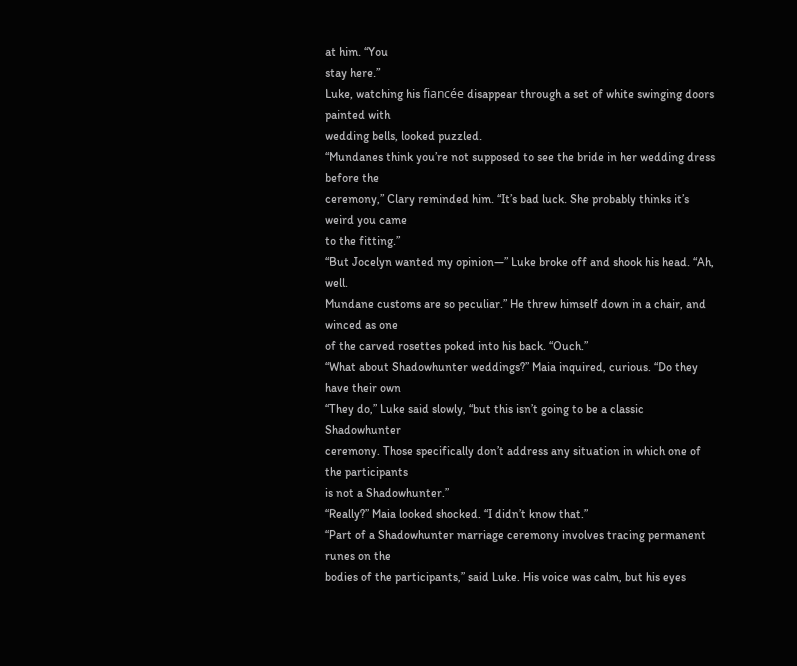at him. “You
stay here.”
Luke, watching his fiancée disappear through a set of white swinging doors painted with
wedding bells, looked puzzled.
“Mundanes think you’re not supposed to see the bride in her wedding dress before the
ceremony,” Clary reminded him. “It’s bad luck. She probably thinks it’s weird you came
to the fitting.”
“But Jocelyn wanted my opinion—” Luke broke off and shook his head. “Ah, well.
Mundane customs are so peculiar.” He threw himself down in a chair, and winced as one
of the carved rosettes poked into his back. “Ouch.”
“What about Shadowhunter weddings?” Maia inquired, curious. “Do they have their own
“They do,” Luke said slowly, “but this isn’t going to be a classic Shadowhunter
ceremony. Those specifically don’t address any situation in which one of the participants
is not a Shadowhunter.”
“Really?” Maia looked shocked. “I didn’t know that.”
“Part of a Shadowhunter marriage ceremony involves tracing permanent runes on the
bodies of the participants,” said Luke. His voice was calm, but his eyes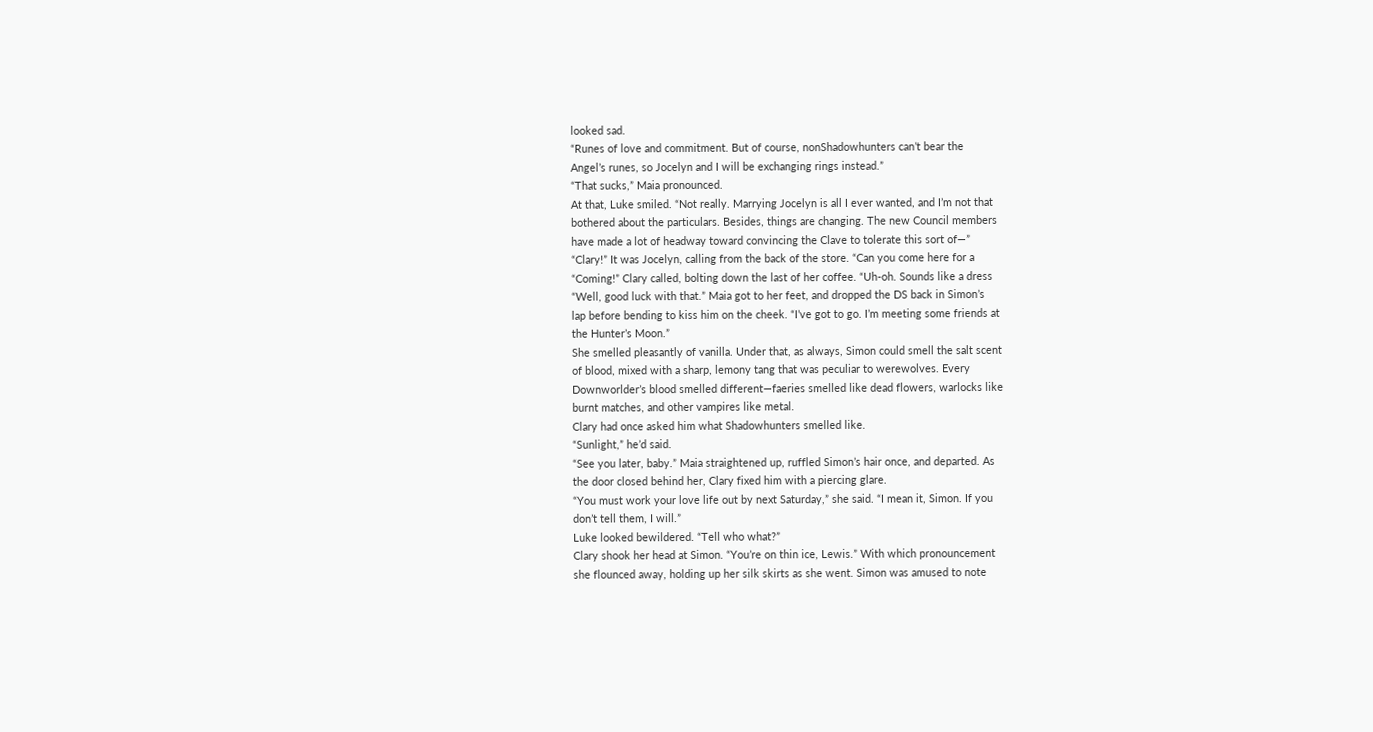looked sad.
“Runes of love and commitment. But of course, nonShadowhunters can’t bear the
Angel’s runes, so Jocelyn and I will be exchanging rings instead.”
“That sucks,” Maia pronounced.
At that, Luke smiled. “Not really. Marrying Jocelyn is all I ever wanted, and I’m not that
bothered about the particulars. Besides, things are changing. The new Council members
have made a lot of headway toward convincing the Clave to tolerate this sort of—”
“Clary!” It was Jocelyn, calling from the back of the store. “Can you come here for a
“Coming!” Clary called, bolting down the last of her coffee. “Uh-oh. Sounds like a dress
“Well, good luck with that.” Maia got to her feet, and dropped the DS back in Simon’s
lap before bending to kiss him on the cheek. “I’ve got to go. I’m meeting some friends at
the Hunter’s Moon.”
She smelled pleasantly of vanilla. Under that, as always, Simon could smell the salt scent
of blood, mixed with a sharp, lemony tang that was peculiar to werewolves. Every
Downworlder’s blood smelled different—faeries smelled like dead flowers, warlocks like
burnt matches, and other vampires like metal.
Clary had once asked him what Shadowhunters smelled like.
“Sunlight,” he’d said.
“See you later, baby.” Maia straightened up, ruffled Simon’s hair once, and departed. As
the door closed behind her, Clary fixed him with a piercing glare.
“You must work your love life out by next Saturday,” she said. “I mean it, Simon. If you
don’t tell them, I will.”
Luke looked bewildered. “Tell who what?”
Clary shook her head at Simon. “You’re on thin ice, Lewis.” With which pronouncement
she flounced away, holding up her silk skirts as she went. Simon was amused to note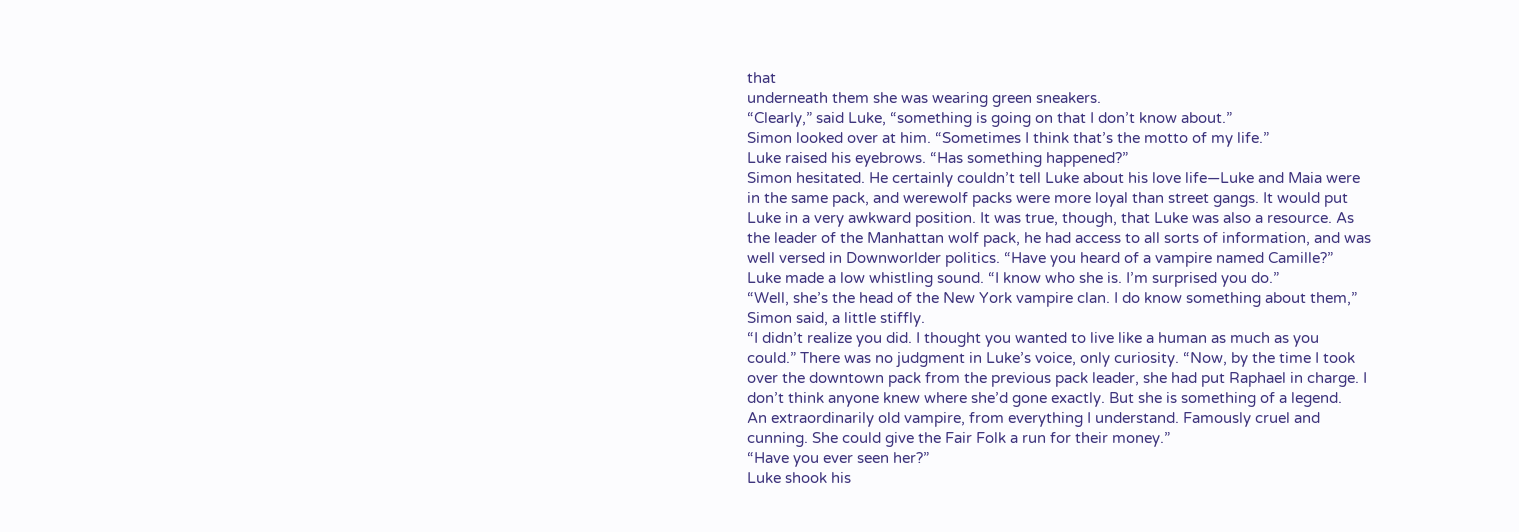that
underneath them she was wearing green sneakers.
“Clearly,” said Luke, “something is going on that I don’t know about.”
Simon looked over at him. “Sometimes I think that’s the motto of my life.”
Luke raised his eyebrows. “Has something happened?”
Simon hesitated. He certainly couldn’t tell Luke about his love life—Luke and Maia were
in the same pack, and werewolf packs were more loyal than street gangs. It would put
Luke in a very awkward position. It was true, though, that Luke was also a resource. As
the leader of the Manhattan wolf pack, he had access to all sorts of information, and was
well versed in Downworlder politics. “Have you heard of a vampire named Camille?”
Luke made a low whistling sound. “I know who she is. I’m surprised you do.”
“Well, she’s the head of the New York vampire clan. I do know something about them,”
Simon said, a little stiffly.
“I didn’t realize you did. I thought you wanted to live like a human as much as you
could.” There was no judgment in Luke’s voice, only curiosity. “Now, by the time I took
over the downtown pack from the previous pack leader, she had put Raphael in charge. I
don’t think anyone knew where she’d gone exactly. But she is something of a legend.
An extraordinarily old vampire, from everything I understand. Famously cruel and
cunning. She could give the Fair Folk a run for their money.”
“Have you ever seen her?”
Luke shook his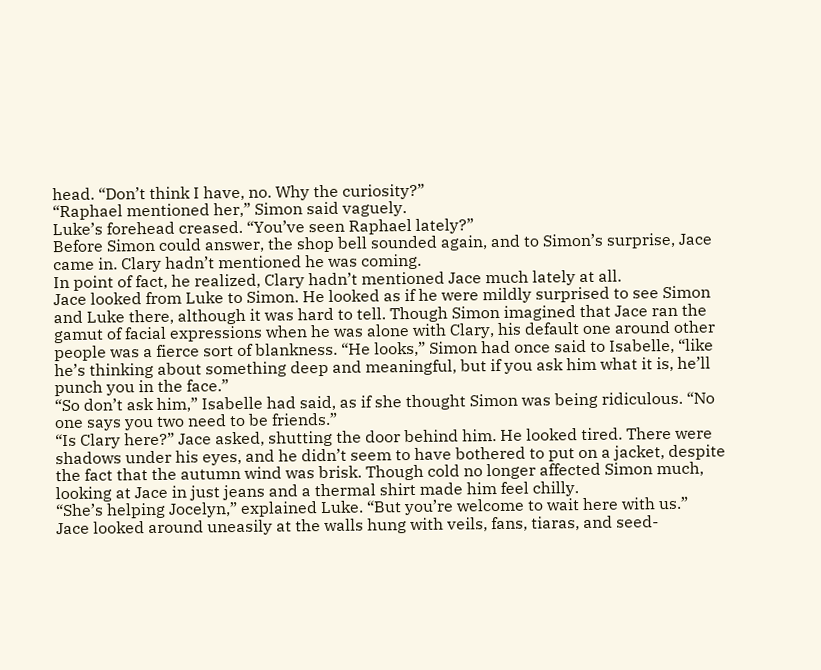head. “Don’t think I have, no. Why the curiosity?”
“Raphael mentioned her,” Simon said vaguely.
Luke’s forehead creased. “You’ve seen Raphael lately?”
Before Simon could answer, the shop bell sounded again, and to Simon’s surprise, Jace
came in. Clary hadn’t mentioned he was coming.
In point of fact, he realized, Clary hadn’t mentioned Jace much lately at all.
Jace looked from Luke to Simon. He looked as if he were mildly surprised to see Simon
and Luke there, although it was hard to tell. Though Simon imagined that Jace ran the
gamut of facial expressions when he was alone with Clary, his default one around other
people was a fierce sort of blankness. “He looks,” Simon had once said to Isabelle, “like
he’s thinking about something deep and meaningful, but if you ask him what it is, he’ll
punch you in the face.”
“So don’t ask him,” Isabelle had said, as if she thought Simon was being ridiculous. “No
one says you two need to be friends.”
“Is Clary here?” Jace asked, shutting the door behind him. He looked tired. There were
shadows under his eyes, and he didn’t seem to have bothered to put on a jacket, despite
the fact that the autumn wind was brisk. Though cold no longer affected Simon much,
looking at Jace in just jeans and a thermal shirt made him feel chilly.
“She’s helping Jocelyn,” explained Luke. “But you’re welcome to wait here with us.”
Jace looked around uneasily at the walls hung with veils, fans, tiaras, and seed-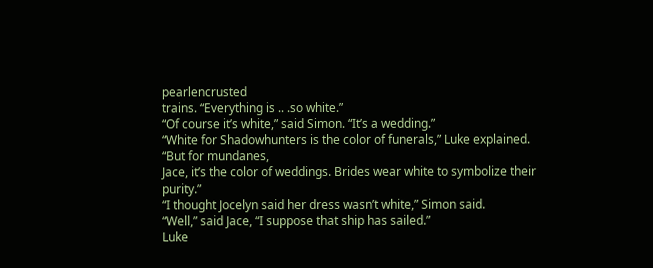pearlencrusted
trains. “Everything is .. .so white.”
“Of course it’s white,” said Simon. “It’s a wedding.”
“White for Shadowhunters is the color of funerals,” Luke explained. “But for mundanes,
Jace, it’s the color of weddings. Brides wear white to symbolize their purity.”
“I thought Jocelyn said her dress wasn’t white,” Simon said.
“Well,” said Jace, “I suppose that ship has sailed.”
Luke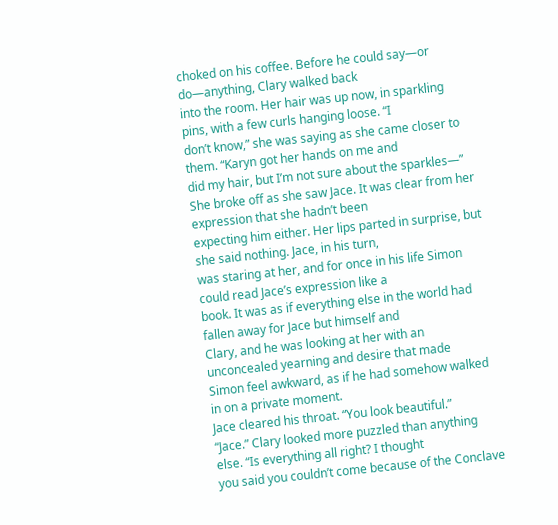choked on his coffee. Before he could say—or do—anything, Clary walked back
into the room. Her hair was up now, in sparkling pins, with a few curls hanging loose. “I
don’t know,” she was saying as she came closer to them. “Karyn got her hands on me and
did my hair, but I’m not sure about the sparkles—”
She broke off as she saw Jace. It was clear from her expression that she hadn’t been
expecting him either. Her lips parted in surprise, but she said nothing. Jace, in his turn,
was staring at her, and for once in his life Simon could read Jace’s expression like a
book. It was as if everything else in the world had fallen away for Jace but himself and
Clary, and he was looking at her with an unconcealed yearning and desire that made
Simon feel awkward, as if he had somehow walked in on a private moment.
Jace cleared his throat. “You look beautiful.”
“Jace.” Clary looked more puzzled than anything else. “Is everything all right? I thought
you said you couldn’t come because of the Conclave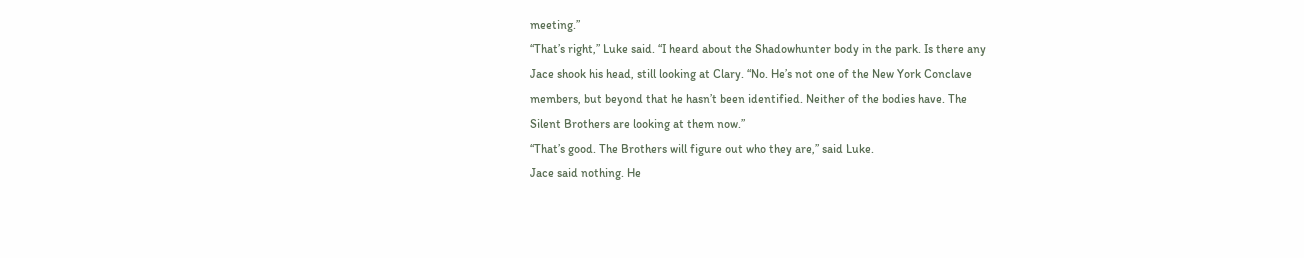meeting.”
“That’s right,” Luke said. “I heard about the Shadowhunter body in the park. Is there any
Jace shook his head, still looking at Clary. “No. He’s not one of the New York Conclave
members, but beyond that he hasn’t been identified. Neither of the bodies have. The
Silent Brothers are looking at them now.”
“That’s good. The Brothers will figure out who they are,” said Luke.
Jace said nothing. He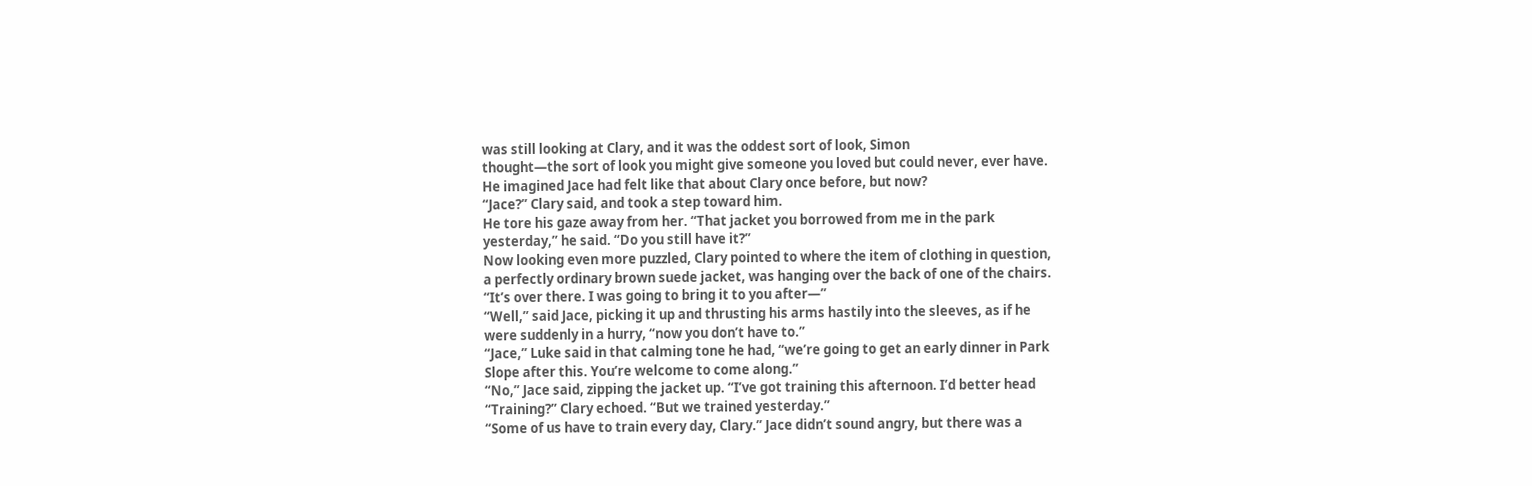was still looking at Clary, and it was the oddest sort of look, Simon
thought—the sort of look you might give someone you loved but could never, ever have.
He imagined Jace had felt like that about Clary once before, but now?
“Jace?” Clary said, and took a step toward him.
He tore his gaze away from her. “That jacket you borrowed from me in the park
yesterday,” he said. “Do you still have it?”
Now looking even more puzzled, Clary pointed to where the item of clothing in question,
a perfectly ordinary brown suede jacket, was hanging over the back of one of the chairs.
“It’s over there. I was going to bring it to you after—”
“Well,” said Jace, picking it up and thrusting his arms hastily into the sleeves, as if he
were suddenly in a hurry, “now you don’t have to.”
“Jace,” Luke said in that calming tone he had, “we’re going to get an early dinner in Park
Slope after this. You’re welcome to come along.”
“No,” Jace said, zipping the jacket up. “I’ve got training this afternoon. I’d better head
“Training?” Clary echoed. “But we trained yesterday.”
“Some of us have to train every day, Clary.” Jace didn’t sound angry, but there was a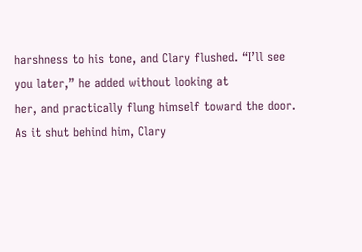harshness to his tone, and Clary flushed. “I’ll see you later,” he added without looking at
her, and practically flung himself toward the door.
As it shut behind him, Clary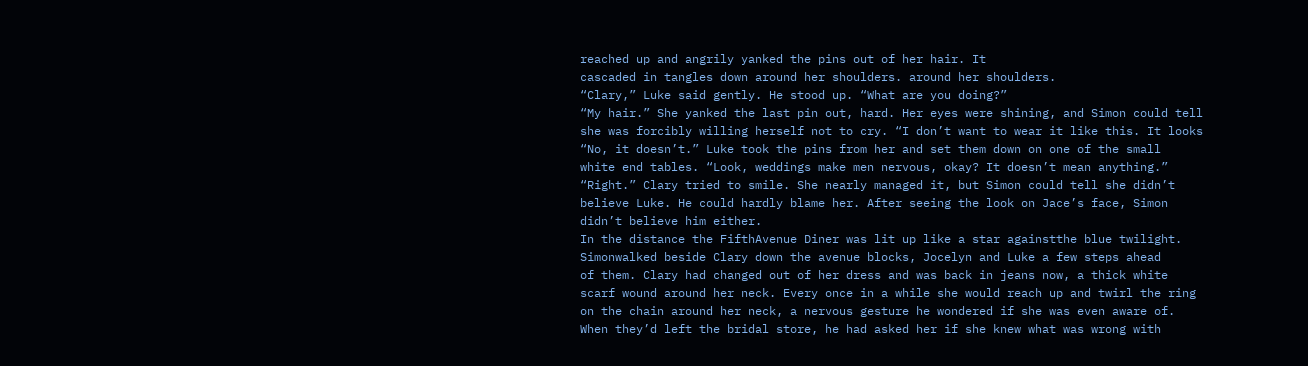reached up and angrily yanked the pins out of her hair. It
cascaded in tangles down around her shoulders. around her shoulders.
“Clary,” Luke said gently. He stood up. “What are you doing?”
“My hair.” She yanked the last pin out, hard. Her eyes were shining, and Simon could tell
she was forcibly willing herself not to cry. “I don’t want to wear it like this. It looks
“No, it doesn’t.” Luke took the pins from her and set them down on one of the small
white end tables. “Look, weddings make men nervous, okay? It doesn’t mean anything.”
“Right.” Clary tried to smile. She nearly managed it, but Simon could tell she didn’t
believe Luke. He could hardly blame her. After seeing the look on Jace’s face, Simon
didn’t believe him either.
In the distance the FifthAvenue Diner was lit up like a star againstthe blue twilight.
Simonwalked beside Clary down the avenue blocks, Jocelyn and Luke a few steps ahead
of them. Clary had changed out of her dress and was back in jeans now, a thick white
scarf wound around her neck. Every once in a while she would reach up and twirl the ring
on the chain around her neck, a nervous gesture he wondered if she was even aware of.
When they’d left the bridal store, he had asked her if she knew what was wrong with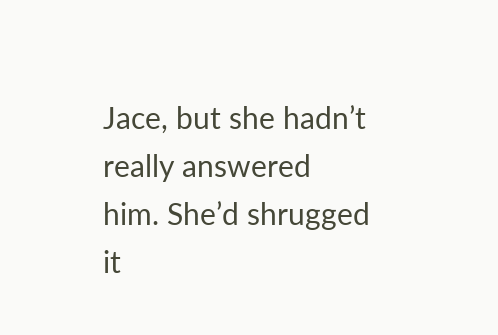Jace, but she hadn’t really answered him. She’d shrugged it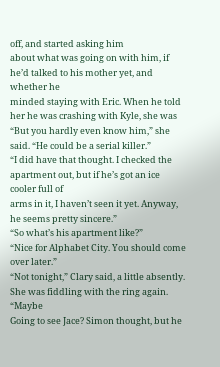off, and started asking him
about what was going on with him, if he’d talked to his mother yet, and whether he
minded staying with Eric. When he told her he was crashing with Kyle, she was
“But you hardly even know him,” she said. “He could be a serial killer.”
“I did have that thought. I checked the apartment out, but if he’s got an ice cooler full of
arms in it, I haven’t seen it yet. Anyway, he seems pretty sincere.”
“So what’s his apartment like?”
“Nice for Alphabet City. You should come over later.”
“Not tonight,” Clary said, a little absently. She was fiddling with the ring again. “Maybe
Going to see Jace? Simon thought, but he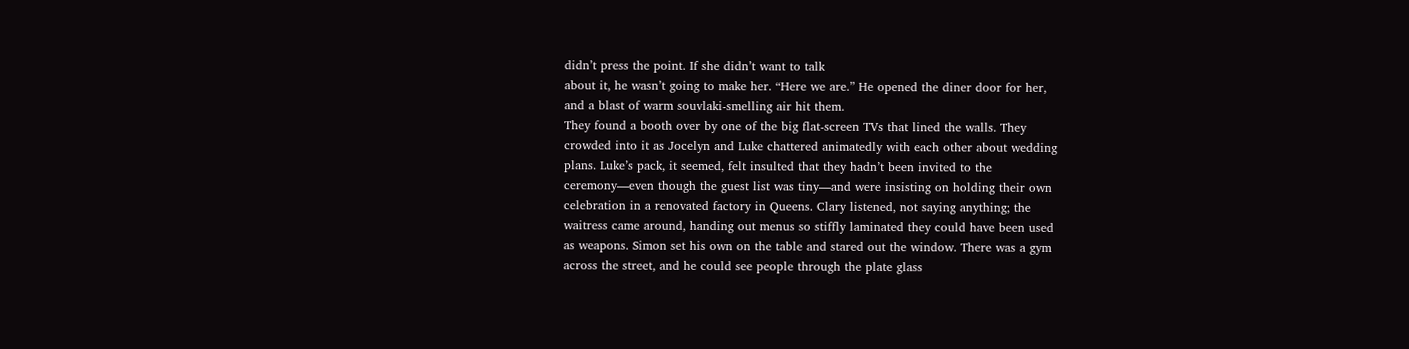didn’t press the point. If she didn’t want to talk
about it, he wasn’t going to make her. “Here we are.” He opened the diner door for her,
and a blast of warm souvlaki-smelling air hit them.
They found a booth over by one of the big flat-screen TVs that lined the walls. They
crowded into it as Jocelyn and Luke chattered animatedly with each other about wedding
plans. Luke’s pack, it seemed, felt insulted that they hadn’t been invited to the
ceremony—even though the guest list was tiny—and were insisting on holding their own
celebration in a renovated factory in Queens. Clary listened, not saying anything; the
waitress came around, handing out menus so stiffly laminated they could have been used
as weapons. Simon set his own on the table and stared out the window. There was a gym
across the street, and he could see people through the plate glass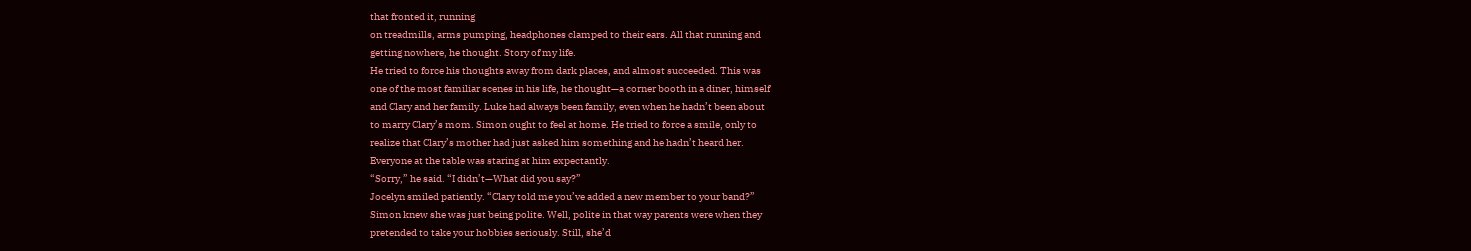that fronted it, running
on treadmills, arms pumping, headphones clamped to their ears. All that running and
getting nowhere, he thought. Story of my life.
He tried to force his thoughts away from dark places, and almost succeeded. This was
one of the most familiar scenes in his life, he thought—a corner booth in a diner, himself
and Clary and her family. Luke had always been family, even when he hadn’t been about
to marry Clary’s mom. Simon ought to feel at home. He tried to force a smile, only to
realize that Clary’s mother had just asked him something and he hadn’t heard her.
Everyone at the table was staring at him expectantly.
“Sorry,” he said. “I didn’t—What did you say?”
Jocelyn smiled patiently. “Clary told me you’ve added a new member to your band?”
Simon knew she was just being polite. Well, polite in that way parents were when they
pretended to take your hobbies seriously. Still, she’d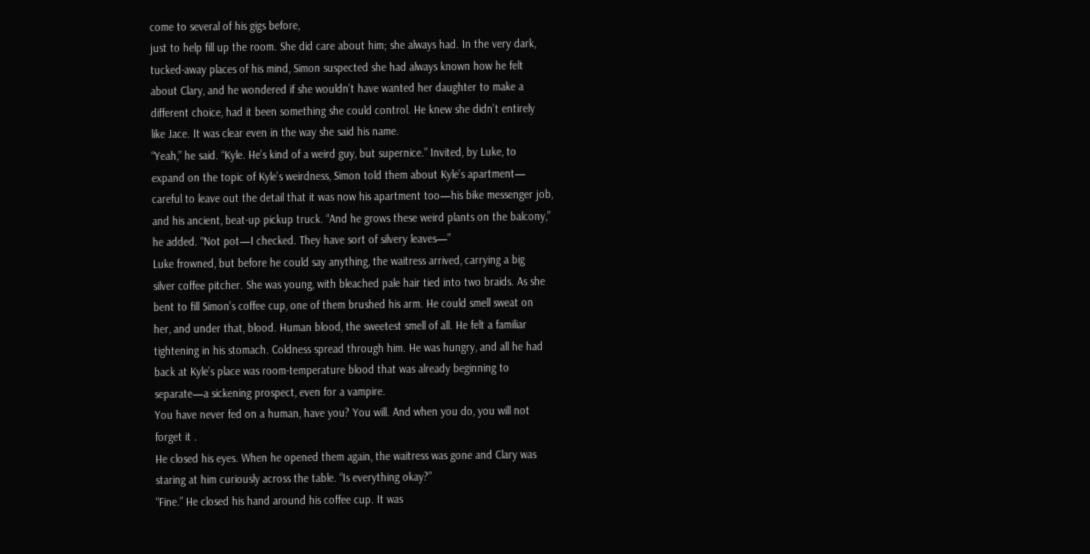come to several of his gigs before,
just to help fill up the room. She did care about him; she always had. In the very dark,
tucked-away places of his mind, Simon suspected she had always known how he felt
about Clary, and he wondered if she wouldn’t have wanted her daughter to make a
different choice, had it been something she could control. He knew she didn’t entirely
like Jace. It was clear even in the way she said his name.
“Yeah,” he said. “Kyle. He’s kind of a weird guy, but supernice.” Invited, by Luke, to
expand on the topic of Kyle’s weirdness, Simon told them about Kyle’s apartment—
careful to leave out the detail that it was now his apartment too—his bike messenger job,
and his ancient, beat-up pickup truck. “And he grows these weird plants on the balcony,”
he added. “Not pot—I checked. They have sort of silvery leaves—”
Luke frowned, but before he could say anything, the waitress arrived, carrying a big
silver coffee pitcher. She was young, with bleached pale hair tied into two braids. As she
bent to fill Simon’s coffee cup, one of them brushed his arm. He could smell sweat on
her, and under that, blood. Human blood, the sweetest smell of all. He felt a familiar
tightening in his stomach. Coldness spread through him. He was hungry, and all he had
back at Kyle’s place was room-temperature blood that was already beginning to
separate—a sickening prospect, even for a vampire.
You have never fed on a human, have you? You will. And when you do, you will not
forget it .
He closed his eyes. When he opened them again, the waitress was gone and Clary was
staring at him curiously across the table. “Is everything okay?”
“Fine.” He closed his hand around his coffee cup. It was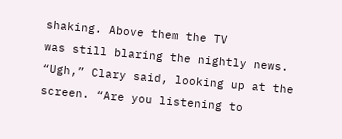shaking. Above them the TV
was still blaring the nightly news.
“Ugh,” Clary said, looking up at the screen. “Are you listening to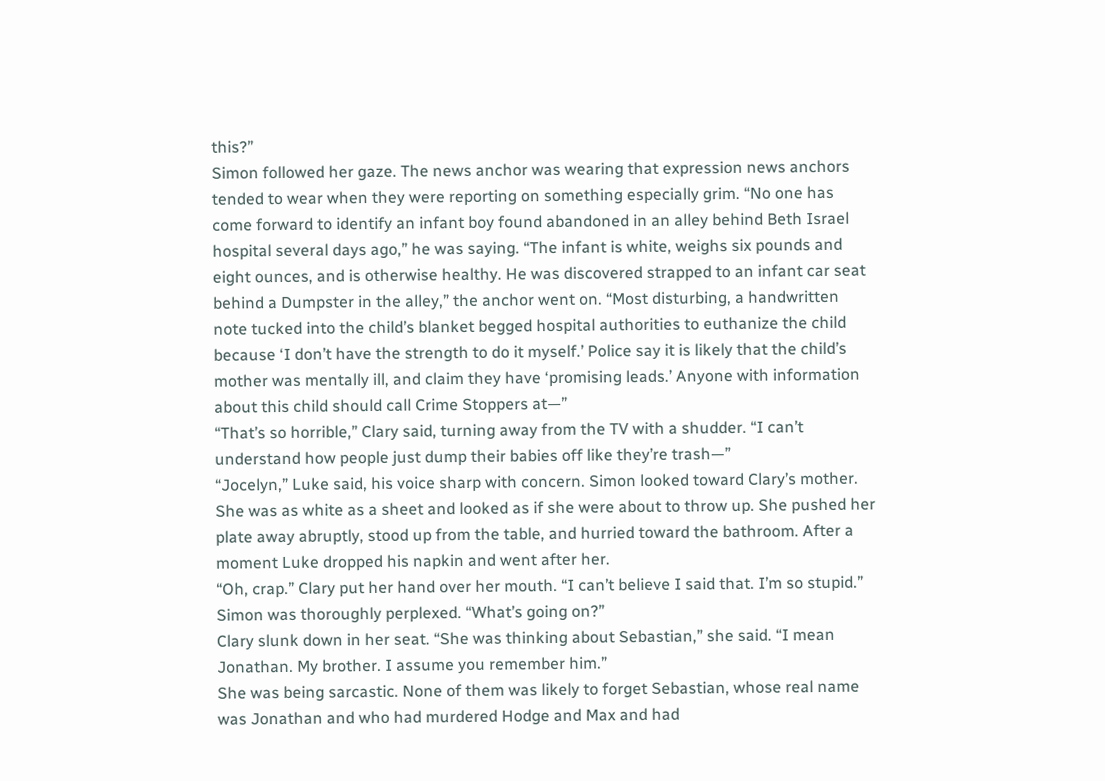this?”
Simon followed her gaze. The news anchor was wearing that expression news anchors
tended to wear when they were reporting on something especially grim. “No one has
come forward to identify an infant boy found abandoned in an alley behind Beth Israel
hospital several days ago,” he was saying. “The infant is white, weighs six pounds and
eight ounces, and is otherwise healthy. He was discovered strapped to an infant car seat
behind a Dumpster in the alley,” the anchor went on. “Most disturbing, a handwritten
note tucked into the child’s blanket begged hospital authorities to euthanize the child
because ‘I don’t have the strength to do it myself.’ Police say it is likely that the child’s
mother was mentally ill, and claim they have ‘promising leads.’ Anyone with information
about this child should call Crime Stoppers at—”
“That’s so horrible,” Clary said, turning away from the TV with a shudder. “I can’t
understand how people just dump their babies off like they’re trash—”
“Jocelyn,” Luke said, his voice sharp with concern. Simon looked toward Clary’s mother.
She was as white as a sheet and looked as if she were about to throw up. She pushed her
plate away abruptly, stood up from the table, and hurried toward the bathroom. After a
moment Luke dropped his napkin and went after her.
“Oh, crap.” Clary put her hand over her mouth. “I can’t believe I said that. I’m so stupid.”
Simon was thoroughly perplexed. “What’s going on?”
Clary slunk down in her seat. “She was thinking about Sebastian,” she said. “I mean
Jonathan. My brother. I assume you remember him.”
She was being sarcastic. None of them was likely to forget Sebastian, whose real name
was Jonathan and who had murdered Hodge and Max and had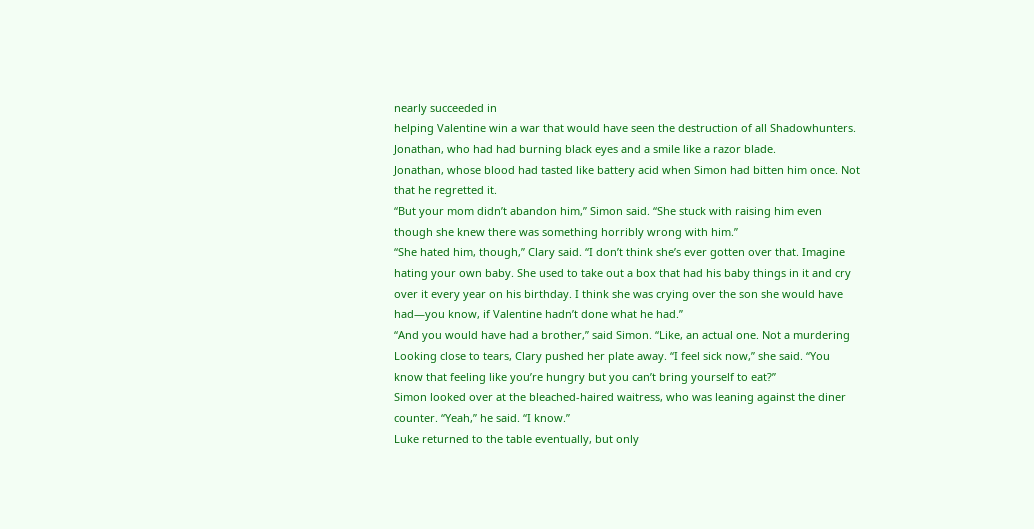nearly succeeded in
helping Valentine win a war that would have seen the destruction of all Shadowhunters.
Jonathan, who had had burning black eyes and a smile like a razor blade.
Jonathan, whose blood had tasted like battery acid when Simon had bitten him once. Not
that he regretted it.
“But your mom didn’t abandon him,” Simon said. “She stuck with raising him even
though she knew there was something horribly wrong with him.”
“She hated him, though,” Clary said. “I don’t think she’s ever gotten over that. Imagine
hating your own baby. She used to take out a box that had his baby things in it and cry
over it every year on his birthday. I think she was crying over the son she would have
had—you know, if Valentine hadn’t done what he had.”
“And you would have had a brother,” said Simon. “Like, an actual one. Not a murdering
Looking close to tears, Clary pushed her plate away. “I feel sick now,” she said. “You
know that feeling like you’re hungry but you can’t bring yourself to eat?”
Simon looked over at the bleached-haired waitress, who was leaning against the diner
counter. “Yeah,” he said. “I know.”
Luke returned to the table eventually, but only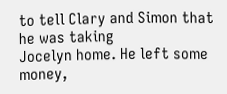to tell Clary and Simon that he was taking
Jocelyn home. He left some money,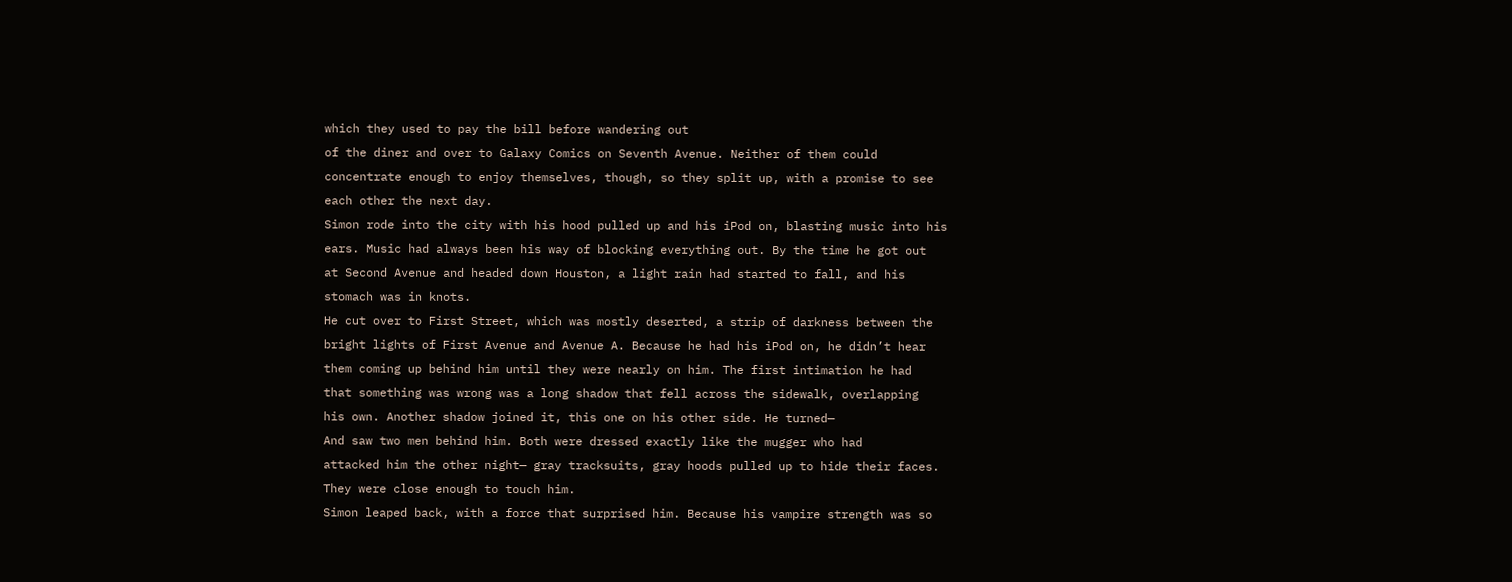which they used to pay the bill before wandering out
of the diner and over to Galaxy Comics on Seventh Avenue. Neither of them could
concentrate enough to enjoy themselves, though, so they split up, with a promise to see
each other the next day.
Simon rode into the city with his hood pulled up and his iPod on, blasting music into his
ears. Music had always been his way of blocking everything out. By the time he got out
at Second Avenue and headed down Houston, a light rain had started to fall, and his
stomach was in knots.
He cut over to First Street, which was mostly deserted, a strip of darkness between the
bright lights of First Avenue and Avenue A. Because he had his iPod on, he didn’t hear
them coming up behind him until they were nearly on him. The first intimation he had
that something was wrong was a long shadow that fell across the sidewalk, overlapping
his own. Another shadow joined it, this one on his other side. He turned—
And saw two men behind him. Both were dressed exactly like the mugger who had
attacked him the other night— gray tracksuits, gray hoods pulled up to hide their faces.
They were close enough to touch him.
Simon leaped back, with a force that surprised him. Because his vampire strength was so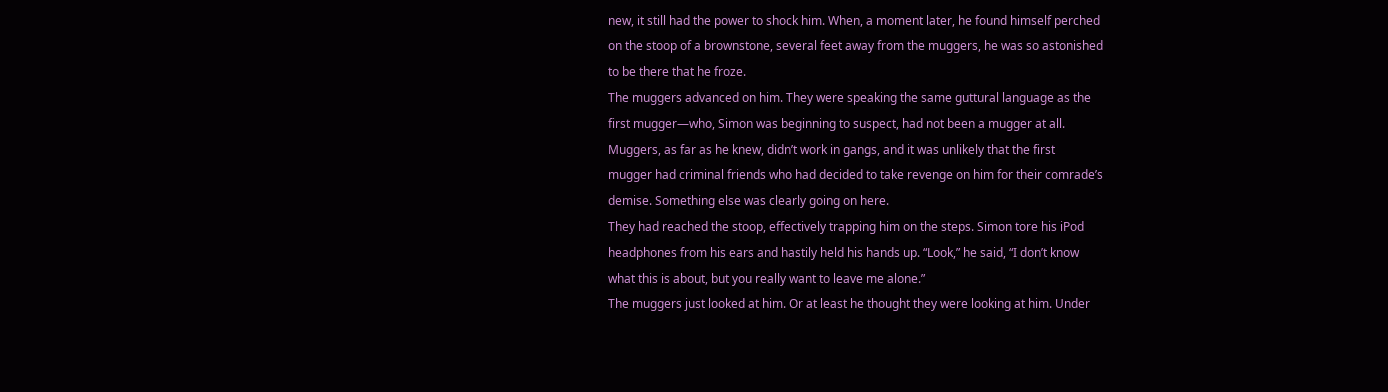new, it still had the power to shock him. When, a moment later, he found himself perched
on the stoop of a brownstone, several feet away from the muggers, he was so astonished
to be there that he froze.
The muggers advanced on him. They were speaking the same guttural language as the
first mugger—who, Simon was beginning to suspect, had not been a mugger at all.
Muggers, as far as he knew, didn’t work in gangs, and it was unlikely that the first
mugger had criminal friends who had decided to take revenge on him for their comrade’s
demise. Something else was clearly going on here.
They had reached the stoop, effectively trapping him on the steps. Simon tore his iPod
headphones from his ears and hastily held his hands up. “Look,” he said, “I don’t know
what this is about, but you really want to leave me alone.”
The muggers just looked at him. Or at least he thought they were looking at him. Under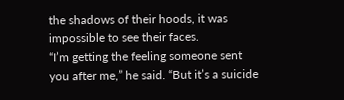the shadows of their hoods, it was impossible to see their faces.
“I’m getting the feeling someone sent you after me,” he said. “But it’s a suicide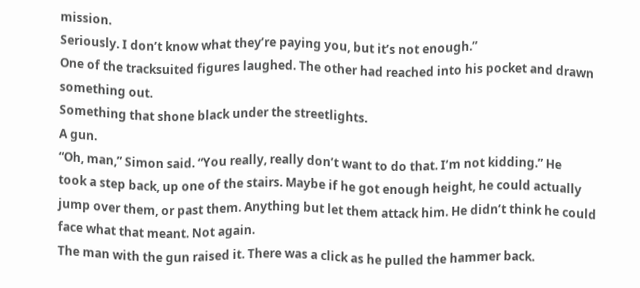mission.
Seriously. I don’t know what they’re paying you, but it’s not enough.”
One of the tracksuited figures laughed. The other had reached into his pocket and drawn
something out.
Something that shone black under the streetlights.
A gun.
“Oh, man,” Simon said. “You really, really don’t want to do that. I’m not kidding.” He
took a step back, up one of the stairs. Maybe if he got enough height, he could actually
jump over them, or past them. Anything but let them attack him. He didn’t think he could
face what that meant. Not again.
The man with the gun raised it. There was a click as he pulled the hammer back.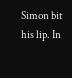Simon bit his lip. In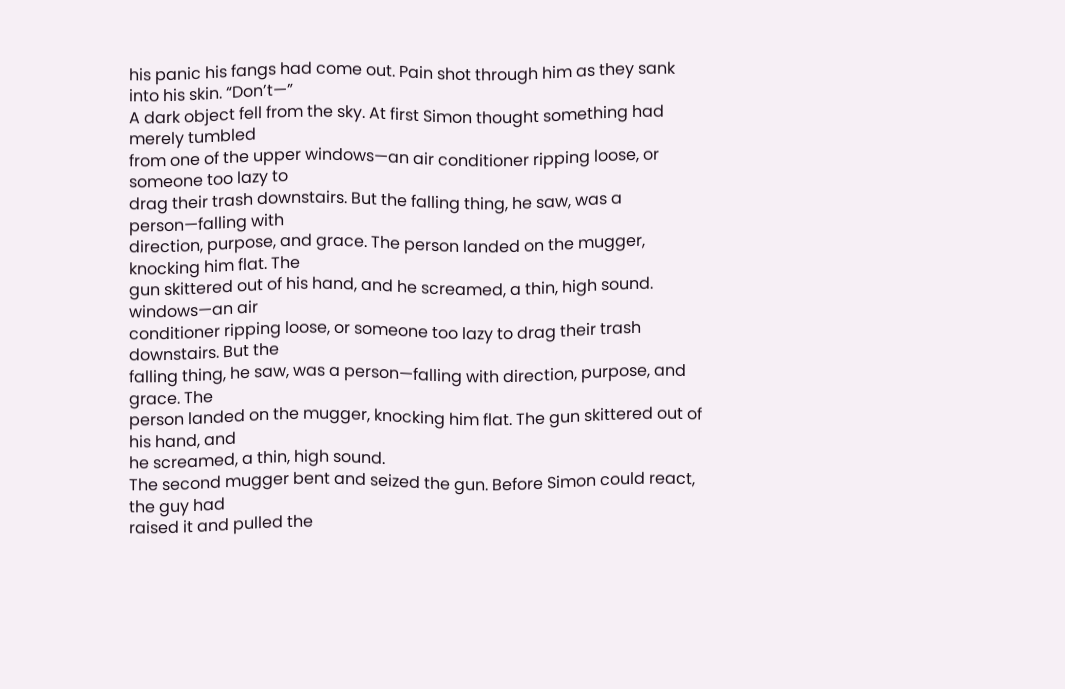his panic his fangs had come out. Pain shot through him as they sank
into his skin. “Don’t—”
A dark object fell from the sky. At first Simon thought something had merely tumbled
from one of the upper windows—an air conditioner ripping loose, or someone too lazy to
drag their trash downstairs. But the falling thing, he saw, was a person—falling with
direction, purpose, and grace. The person landed on the mugger, knocking him flat. The
gun skittered out of his hand, and he screamed, a thin, high sound. windows—an air
conditioner ripping loose, or someone too lazy to drag their trash downstairs. But the
falling thing, he saw, was a person—falling with direction, purpose, and grace. The
person landed on the mugger, knocking him flat. The gun skittered out of his hand, and
he screamed, a thin, high sound.
The second mugger bent and seized the gun. Before Simon could react, the guy had
raised it and pulled the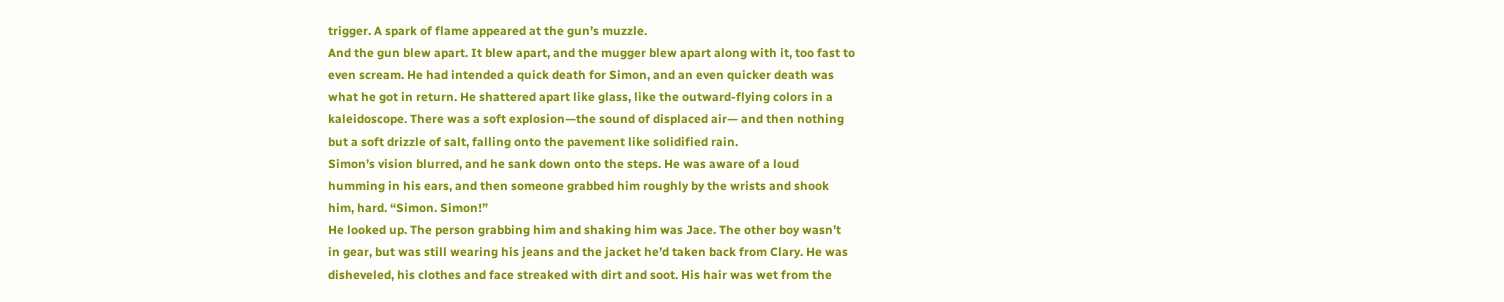trigger. A spark of flame appeared at the gun’s muzzle.
And the gun blew apart. It blew apart, and the mugger blew apart along with it, too fast to
even scream. He had intended a quick death for Simon, and an even quicker death was
what he got in return. He shattered apart like glass, like the outward-flying colors in a
kaleidoscope. There was a soft explosion—the sound of displaced air— and then nothing
but a soft drizzle of salt, falling onto the pavement like solidified rain.
Simon’s vision blurred, and he sank down onto the steps. He was aware of a loud
humming in his ears, and then someone grabbed him roughly by the wrists and shook
him, hard. “Simon. Simon!”
He looked up. The person grabbing him and shaking him was Jace. The other boy wasn’t
in gear, but was still wearing his jeans and the jacket he’d taken back from Clary. He was
disheveled, his clothes and face streaked with dirt and soot. His hair was wet from the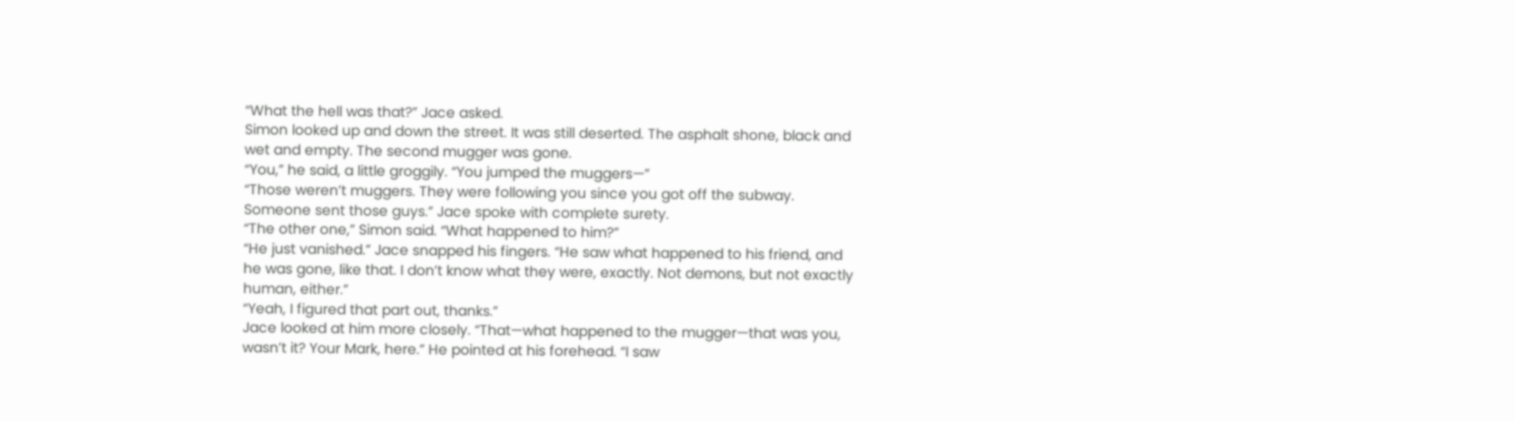“What the hell was that?” Jace asked.
Simon looked up and down the street. It was still deserted. The asphalt shone, black and
wet and empty. The second mugger was gone.
“You,” he said, a little groggily. “You jumped the muggers—”
“Those weren’t muggers. They were following you since you got off the subway.
Someone sent those guys.” Jace spoke with complete surety.
“The other one,” Simon said. “What happened to him?”
“He just vanished.” Jace snapped his fingers. “He saw what happened to his friend, and
he was gone, like that. I don’t know what they were, exactly. Not demons, but not exactly
human, either.”
“Yeah, I figured that part out, thanks.”
Jace looked at him more closely. “That—what happened to the mugger—that was you,
wasn’t it? Your Mark, here.” He pointed at his forehead. “I saw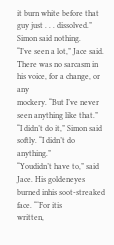it burn white before that
guy just . . . dissolved.”
Simon said nothing.
“I’ve seen a lot,” Jace said. There was no sarcasm in his voice, for a change, or any
mockery. “But I’ve never seen anything like that.”
“I didn’t do it,” Simon said softly. “I didn’t do anything.”
“Youdidn’t have to,” said Jace. His goldeneyes burned inhis soot-streaked face. “‘For itis
written,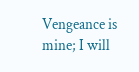Vengeance is mine; I will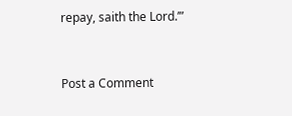repay, saith the Lord.’”


Post a Comment